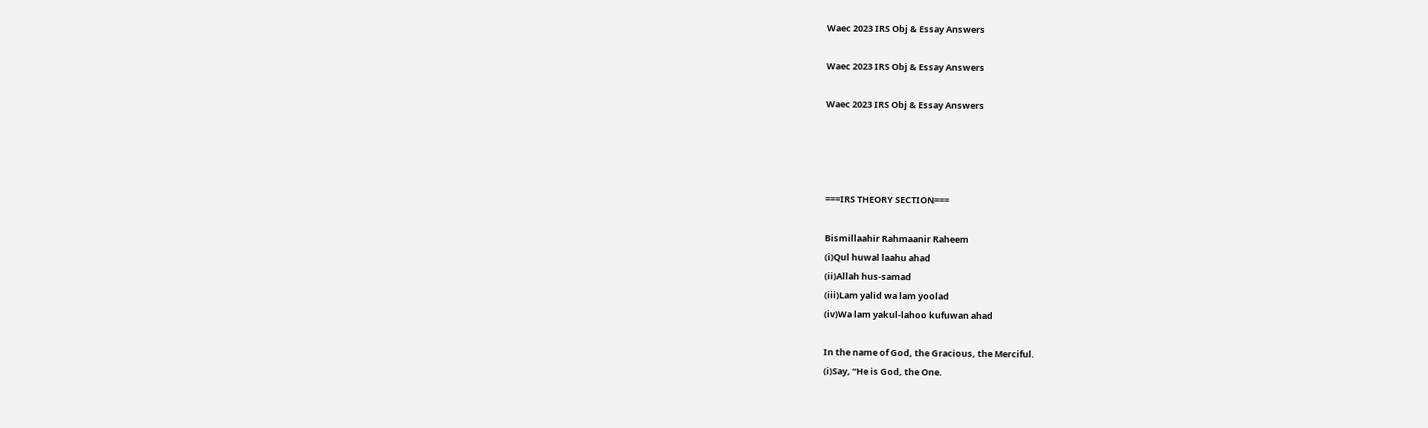Waec 2023 IRS Obj & Essay Answers

Waec 2023 IRS Obj & Essay Answers

Waec 2023 IRS Obj & Essay Answers




===IRS THEORY SECTION===

Bismillaahir Rahmaanir Raheem
(i)Qul huwal laahu ahad
(ii)Allah hus-samad
(iii)Lam yalid wa lam yoolad
(iv)Wa lam yakul-lahoo kufuwan ahad

In the name of God, the Gracious, the Merciful.
(i)Say, “He is God, the One.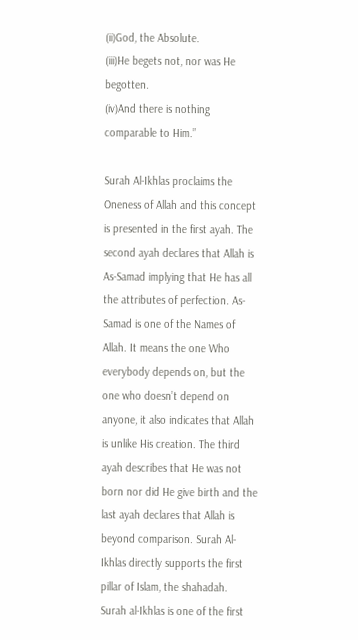(ii)God, the Absolute.
(iii)He begets not, nor was He begotten.
(iv)And there is nothing comparable to Him.”

Surah Al-Ikhlas proclaims the Oneness of Allah and this concept is presented in the first ayah. The second ayah declares that Allah is As-Samad implying that He has all the attributes of perfection. As-Samad is one of the Names of Allah. It means the one Who everybody depends on, but the one who doesn’t depend on anyone, it also indicates that Allah is unlike His creation. The third ayah describes that He was not born nor did He give birth and the last ayah declares that Allah is beyond comparison. Surah Al-Ikhlas directly supports the first pillar of Islam, the shahadah.
Surah al-Ikhlas is one of the first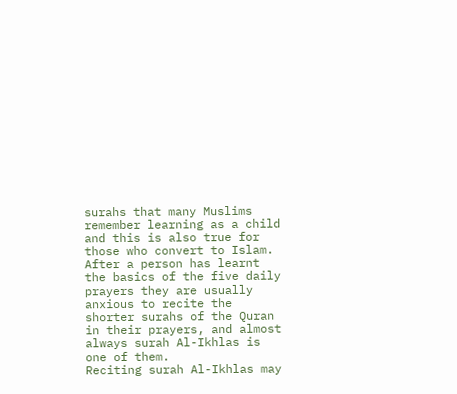surahs that many Muslims remember learning as a child and this is also true for those who convert to Islam. After a person has learnt the basics of the five daily prayers they are usually anxious to recite the shorter surahs of the Quran in their prayers, and almost always surah Al-Ikhlas is one of them.
Reciting surah Al-Ikhlas may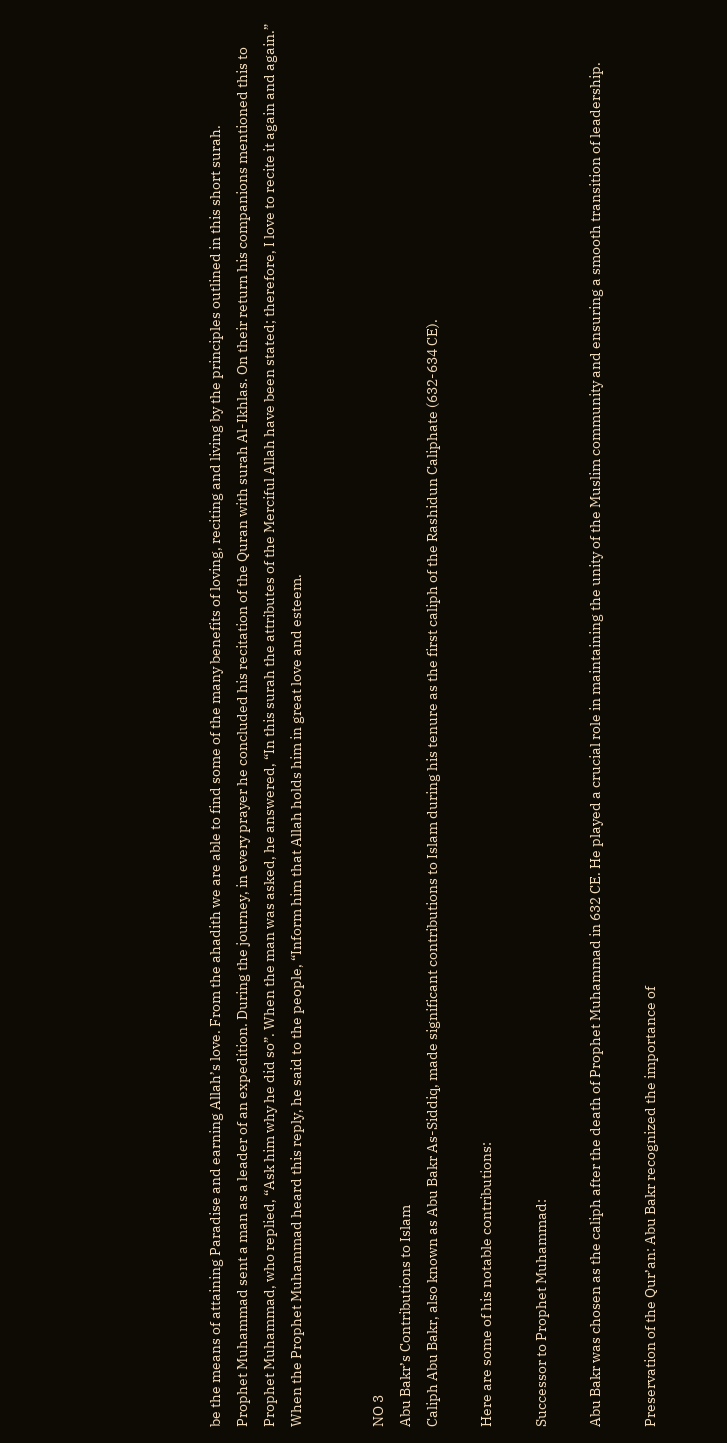be the means of attaining Paradise and earning Allah’s love. From the ahadith we are able to find some of the many benefits of loving, reciting and living by the principles outlined in this short surah.
Prophet Muhammad sent a man as a leader of an expedition. During the journey, in every prayer he concluded his recitation of the Quran with surah Al-Ikhlas. On their return his companions mentioned this to Prophet Muhammad, who replied, “Ask him why he did so”. When the man was asked, he answered, “In this surah the attributes of the Merciful Allah have been stated; therefore, I love to recite it again and again.” When the Prophet Muhammad heard this reply, he said to the people, “Inform him that Allah holds him in great love and esteem.


NO 3
Abu Bakr’s Contributions to Islam
Caliph Abu Bakr, also known as Abu Bakr As-Siddiq, made significant contributions to Islam during his tenure as the first caliph of the Rashidun Caliphate (632-634 CE).

Here are some of his notable contributions:

Successor to Prophet Muhammad:

Abu Bakr was chosen as the caliph after the death of Prophet Muhammad in 632 CE. He played a crucial role in maintaining the unity of the Muslim community and ensuring a smooth transition of leadership.

Preservation of the Qur’an: Abu Bakr recognized the importance of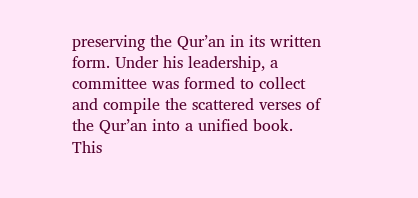preserving the Qur’an in its written form. Under his leadership, a committee was formed to collect and compile the scattered verses of the Qur’an into a unified book. This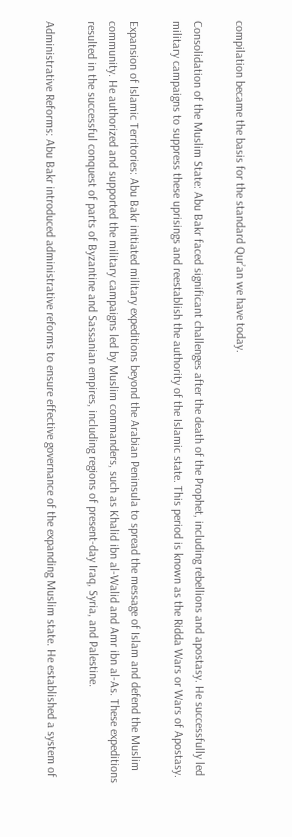compilation became the basis for the standard Qur’an we have today.

Consolidation of the Muslim State: Abu Bakr faced significant challenges after the death of the Prophet, including rebellions and apostasy. He successfully led military campaigns to suppress these uprisings and reestablish the authority of the Islamic state. This period is known as the Ridda Wars or Wars of Apostasy.

Expansion of Islamic Territories: Abu Bakr initiated military expeditions beyond the Arabian Peninsula to spread the message of Islam and defend the Muslim community. He authorized and supported the military campaigns led by Muslim commanders, such as Khalid ibn al-Walid and Amr ibn al-As. These expeditions resulted in the successful conquest of parts of Byzantine and Sassanian empires, including regions of present-day Iraq, Syria, and Palestine.

Administrative Reforms: Abu Bakr introduced administrative reforms to ensure effective governance of the expanding Muslim state. He established a system of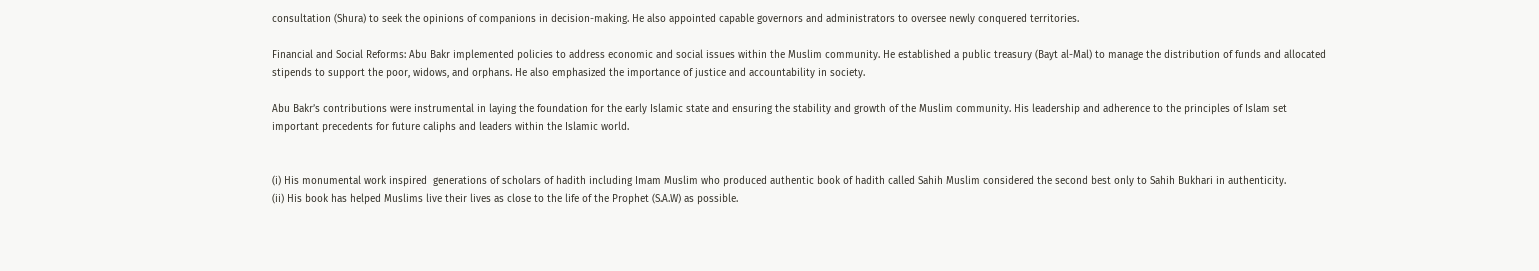consultation (Shura) to seek the opinions of companions in decision-making. He also appointed capable governors and administrators to oversee newly conquered territories.

Financial and Social Reforms: Abu Bakr implemented policies to address economic and social issues within the Muslim community. He established a public treasury (Bayt al-Mal) to manage the distribution of funds and allocated stipends to support the poor, widows, and orphans. He also emphasized the importance of justice and accountability in society.

Abu Bakr’s contributions were instrumental in laying the foundation for the early Islamic state and ensuring the stability and growth of the Muslim community. His leadership and adherence to the principles of Islam set important precedents for future caliphs and leaders within the Islamic world.


(i) His monumental work inspired  generations of scholars of hadith including Imam Muslim who produced authentic book of hadith called Sahih Muslim considered the second best only to Sahih Bukhari in authenticity.
(ii) His book has helped Muslims live their lives as close to the life of the Prophet (S.A.W) as possible.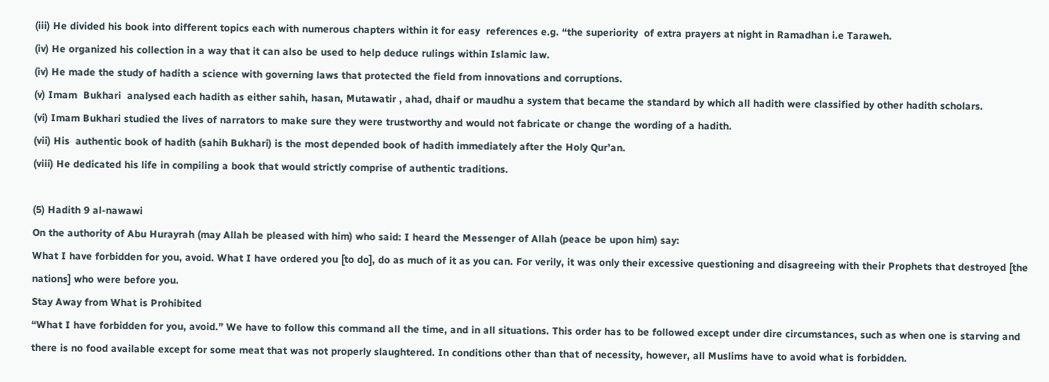(iii) He divided his book into different topics each with numerous chapters within it for easy  references e.g. “the superiority  of extra prayers at night in Ramadhan i.e Taraweh.
(iv) He organized his collection in a way that it can also be used to help deduce rulings within Islamic law.
(iv) He made the study of hadith a science with governing laws that protected the field from innovations and corruptions.
(v) Imam  Bukhari  analysed each hadith as either sahih, hasan, Mutawatir , ahad, dhaif or maudhu a system that became the standard by which all hadith were classified by other hadith scholars.
(vi) Imam Bukhari studied the lives of narrators to make sure they were trustworthy and would not fabricate or change the wording of a hadith.
(vii) His  authentic book of hadith (sahih Bukhari) is the most depended book of hadith immediately after the Holy Qur’an.
(viii) He dedicated his life in compiling a book that would strictly comprise of authentic traditions.

(5) Hadith 9 al-nawawi
On the authority of Abu Hurayrah (may Allah be pleased with him) who said: I heard the Messenger of Allah (peace be upon him) say:
What I have forbidden for you, avoid. What I have ordered you [to do], do as much of it as you can. For verily, it was only their excessive questioning and disagreeing with their Prophets that destroyed [the nations] who were before you.
Stay Away from What is Prohibited
“What I have forbidden for you, avoid.” We have to follow this command all the time, and in all situations. This order has to be followed except under dire circumstances, such as when one is starving and there is no food available except for some meat that was not properly slaughtered. In conditions other than that of necessity, however, all Muslims have to avoid what is forbidden.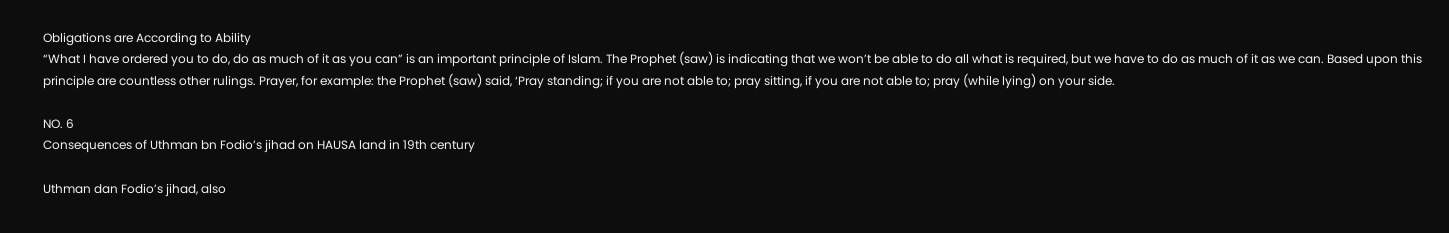Obligations are According to Ability
“What I have ordered you to do, do as much of it as you can” is an important principle of Islam. The Prophet (saw) is indicating that we won’t be able to do all what is required, but we have to do as much of it as we can. Based upon this principle are countless other rulings. Prayer, for example: the Prophet (saw) said, ‘Pray standing; if you are not able to; pray sitting, if you are not able to; pray (while lying) on your side.

NO. 6
Consequences of Uthman bn Fodio’s jihad on HAUSA land in 19th century

Uthman dan Fodio’s jihad, also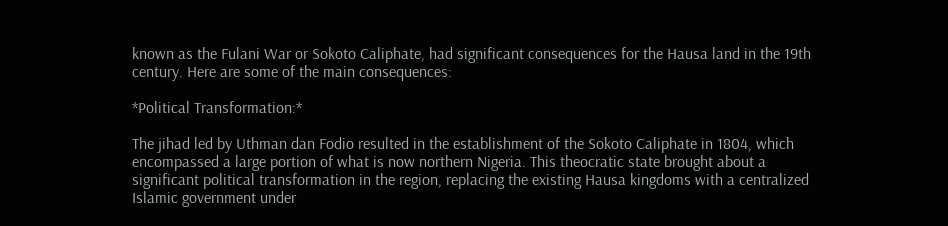known as the Fulani War or Sokoto Caliphate, had significant consequences for the Hausa land in the 19th century. Here are some of the main consequences:

*Political Transformation:*

The jihad led by Uthman dan Fodio resulted in the establishment of the Sokoto Caliphate in 1804, which encompassed a large portion of what is now northern Nigeria. This theocratic state brought about a significant political transformation in the region, replacing the existing Hausa kingdoms with a centralized Islamic government under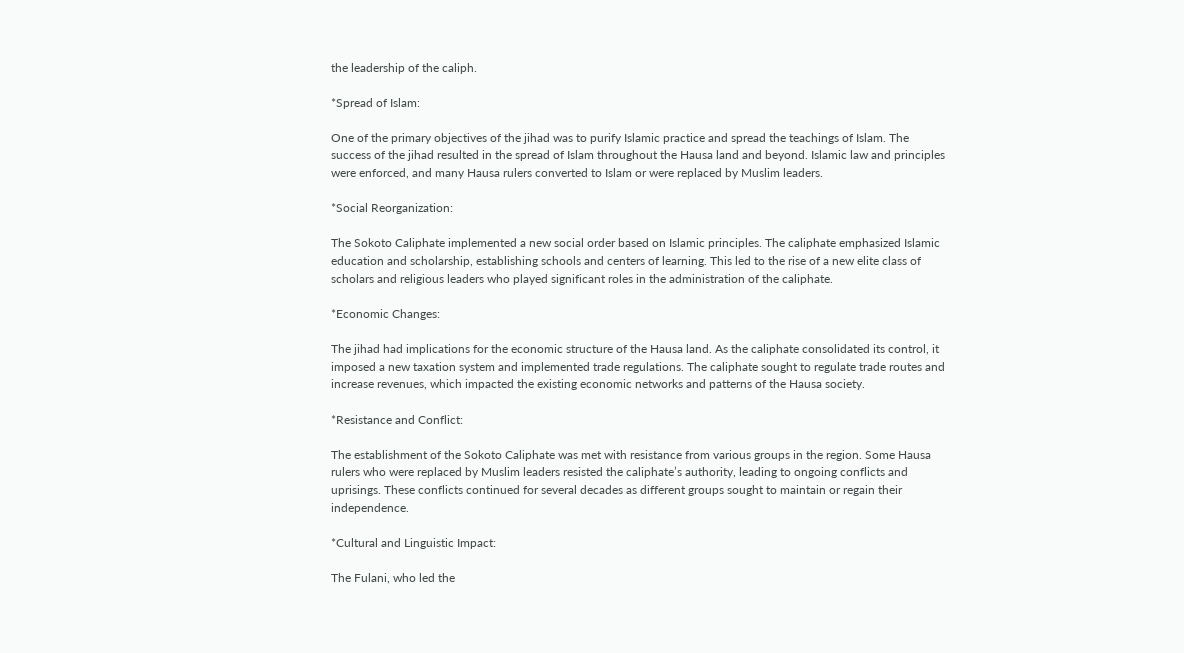the leadership of the caliph.

*Spread of Islam:

One of the primary objectives of the jihad was to purify Islamic practice and spread the teachings of Islam. The success of the jihad resulted in the spread of Islam throughout the Hausa land and beyond. Islamic law and principles were enforced, and many Hausa rulers converted to Islam or were replaced by Muslim leaders.

*Social Reorganization:

The Sokoto Caliphate implemented a new social order based on Islamic principles. The caliphate emphasized Islamic education and scholarship, establishing schools and centers of learning. This led to the rise of a new elite class of scholars and religious leaders who played significant roles in the administration of the caliphate.

*Economic Changes:

The jihad had implications for the economic structure of the Hausa land. As the caliphate consolidated its control, it imposed a new taxation system and implemented trade regulations. The caliphate sought to regulate trade routes and increase revenues, which impacted the existing economic networks and patterns of the Hausa society.

*Resistance and Conflict:

The establishment of the Sokoto Caliphate was met with resistance from various groups in the region. Some Hausa rulers who were replaced by Muslim leaders resisted the caliphate’s authority, leading to ongoing conflicts and uprisings. These conflicts continued for several decades as different groups sought to maintain or regain their independence.

*Cultural and Linguistic Impact:

The Fulani, who led the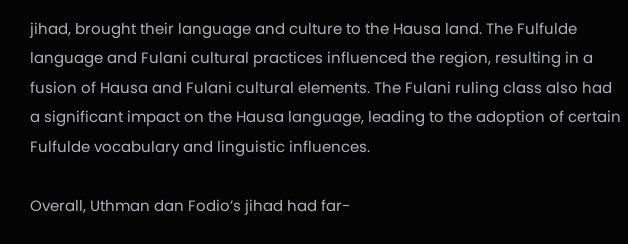jihad, brought their language and culture to the Hausa land. The Fulfulde language and Fulani cultural practices influenced the region, resulting in a fusion of Hausa and Fulani cultural elements. The Fulani ruling class also had a significant impact on the Hausa language, leading to the adoption of certain Fulfulde vocabulary and linguistic influences.

Overall, Uthman dan Fodio’s jihad had far-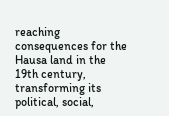reaching consequences for the Hausa land in the 19th century, transforming its political, social,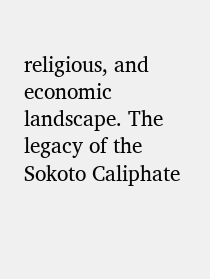religious, and economic landscape. The legacy of the Sokoto Caliphate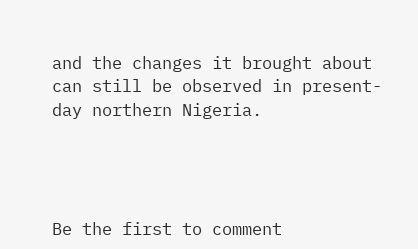and the changes it brought about can still be observed in present-day northern Nigeria.




Be the first to comment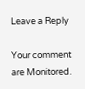Leave a Reply

Your comment are Monitored.